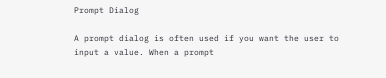Prompt Dialog

A prompt dialog is often used if you want the user to input a value. When a prompt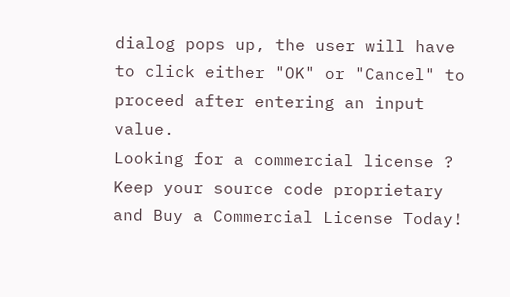dialog pops up, the user will have to click either "OK" or "Cancel" to proceed after entering an input value.
Looking for a commercial license ? Keep your source code proprietary and Buy a Commercial License Today!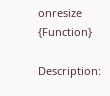onresize {Function}

Description: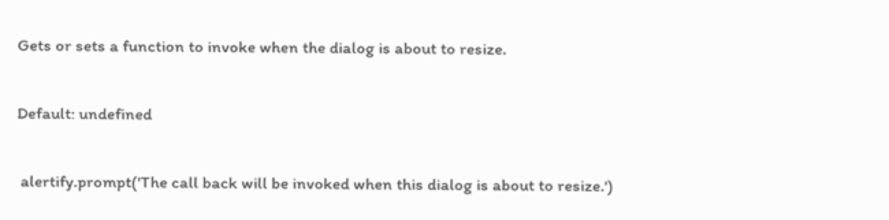Gets or sets a function to invoke when the dialog is about to resize.

Default: undefined

 alertify.prompt('The call back will be invoked when this dialog is about to resize.')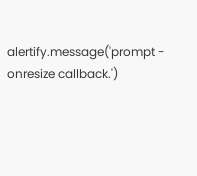alertify.message('prompt - onresize callback.')